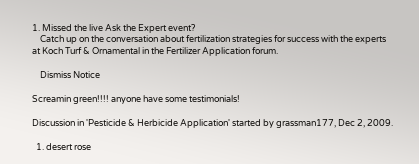1. Missed the live Ask the Expert event?
    Catch up on the conversation about fertilization strategies for success with the experts at Koch Turf & Ornamental in the Fertilizer Application forum.

    Dismiss Notice

Screamin green!!!! anyone have some testimonials!

Discussion in 'Pesticide & Herbicide Application' started by grassman177, Dec 2, 2009.

  1. desert rose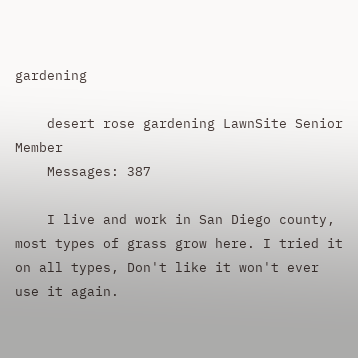gardening

    desert rose gardening LawnSite Senior Member
    Messages: 387

    I live and work in San Diego county, most types of grass grow here. I tried it on all types, Don't like it won't ever use it again.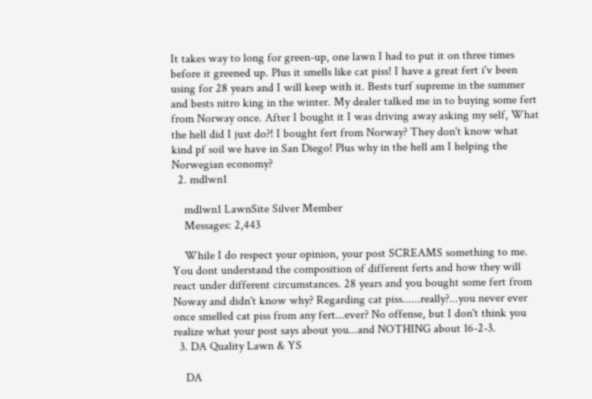It takes way to long for green-up, one lawn I had to put it on three times before it greened up. Plus it smells like cat piss! I have a great fert i'v been using for 28 years and I will keep with it. Bests turf supreme in the summer and bests nitro king in the winter. My dealer talked me in to buying some fert from Norway once. After I bought it I was driving away asking my self, What the hell did I just do?! I bought fert from Norway? They don't know what kind pf soil we have in San Diego! Plus why in the hell am I helping the Norwegian economy?
  2. mdlwn1

    mdlwn1 LawnSite Silver Member
    Messages: 2,443

    While I do respect your opinion, your post SCREAMS something to me. You dont understand the composition of different ferts and how they will react under different circumstances. 28 years and you bought some fert from Noway and didn't know why? Regarding cat piss......really?...you never ever once smelled cat piss from any fert...ever? No offense, but I don't think you realize what your post says about you...and NOTHING about 16-2-3.
  3. DA Quality Lawn & YS

    DA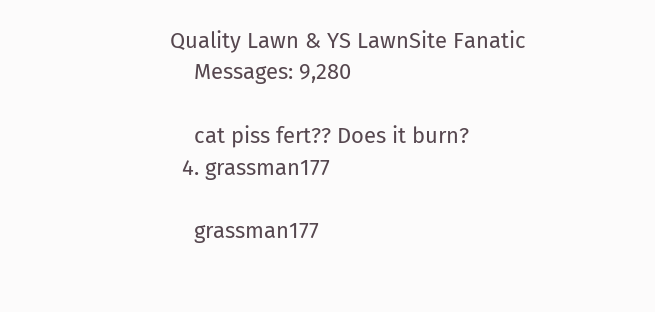Quality Lawn & YS LawnSite Fanatic
    Messages: 9,280

    cat piss fert?? Does it burn?
  4. grassman177

    grassman177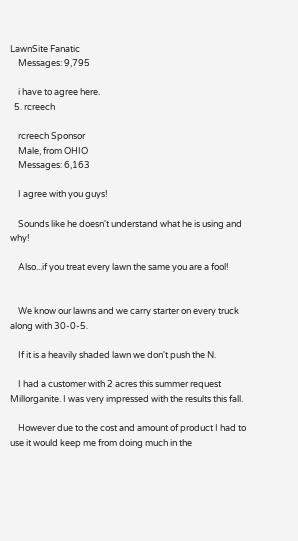LawnSite Fanatic
    Messages: 9,795

    i have to agree here.
  5. rcreech

    rcreech Sponsor
    Male, from OHIO
    Messages: 6,163

    I agree with you guys!

    Sounds like he doesn't understand what he is using and why!

    Also...if you treat every lawn the same you are a fool!


    We know our lawns and we carry starter on every truck along with 30-0-5.

    If it is a heavily shaded lawn we don't push the N.

    I had a customer with 2 acres this summer request Millorganite. I was very impressed with the results this fall.

    However due to the cost and amount of product I had to use it would keep me from doing much in the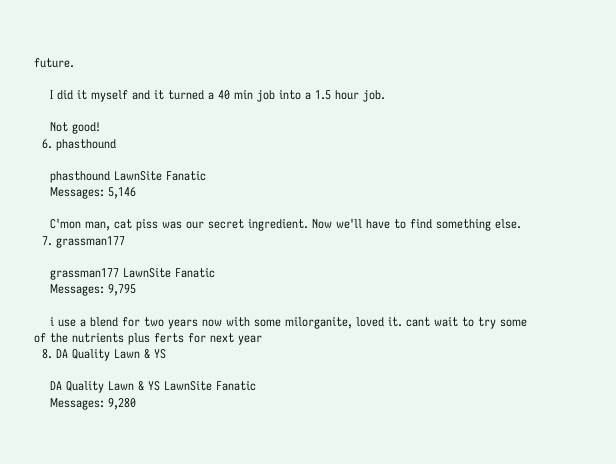future.

    I did it myself and it turned a 40 min job into a 1.5 hour job.

    Not good!
  6. phasthound

    phasthound LawnSite Fanatic
    Messages: 5,146

    C'mon man, cat piss was our secret ingredient. Now we'll have to find something else.
  7. grassman177

    grassman177 LawnSite Fanatic
    Messages: 9,795

    i use a blend for two years now with some milorganite, loved it. cant wait to try some of the nutrients plus ferts for next year
  8. DA Quality Lawn & YS

    DA Quality Lawn & YS LawnSite Fanatic
    Messages: 9,280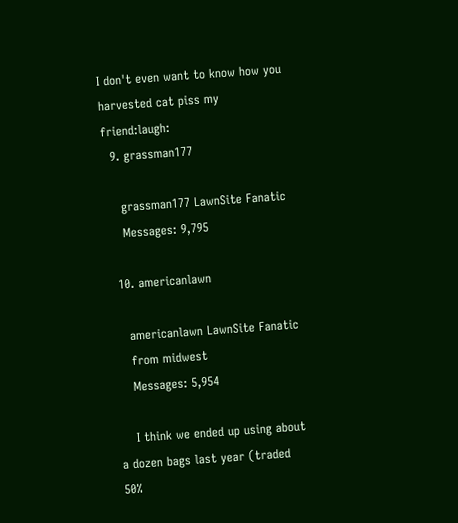I don't even want to know how you harvested cat piss my friend:laugh:
  9. grassman177

    grassman177 LawnSite Fanatic
    Messages: 9,795

  10. americanlawn

    americanlawn LawnSite Fanatic
    from midwest
    Messages: 5,954

    I think we ended up using about a dozen bags last year (traded 50%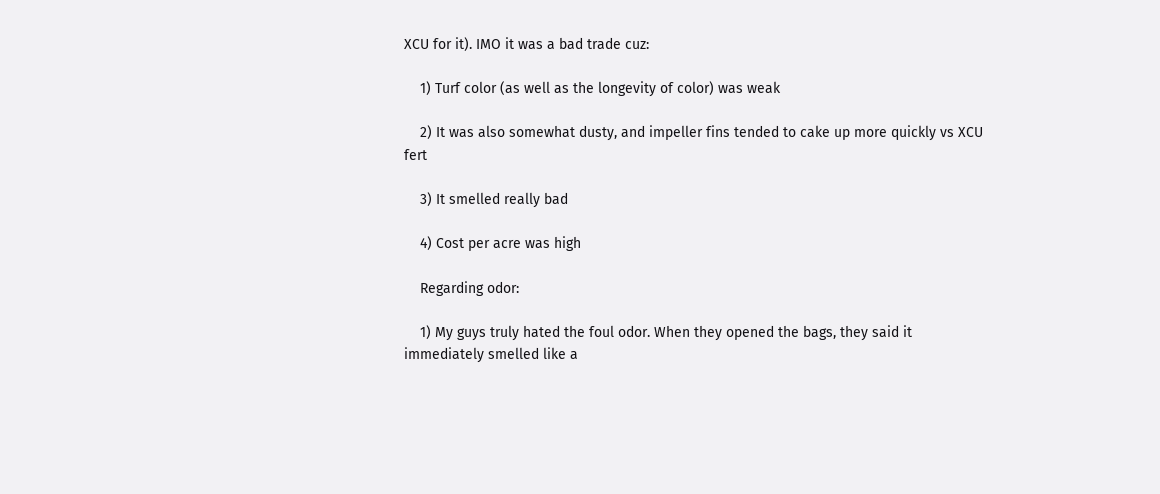XCU for it). IMO it was a bad trade cuz:

    1) Turf color (as well as the longevity of color) was weak

    2) It was also somewhat dusty, and impeller fins tended to cake up more quickly vs XCU fert

    3) It smelled really bad

    4) Cost per acre was high

    Regarding odor:

    1) My guys truly hated the foul odor. When they opened the bags, they said it immediately smelled like a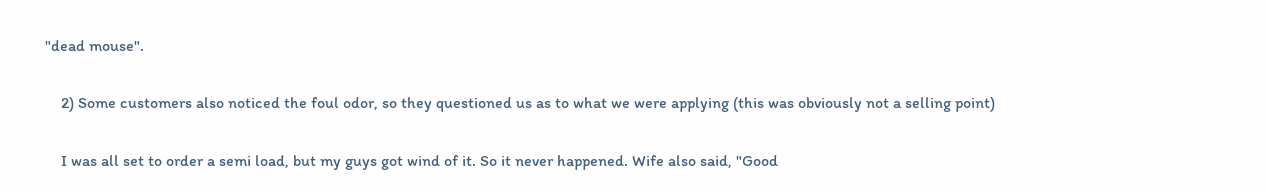"dead mouse".

    2) Some customers also noticed the foul odor, so they questioned us as to what we were applying (this was obviously not a selling point)

    I was all set to order a semi load, but my guys got wind of it. So it never happened. Wife also said, "Good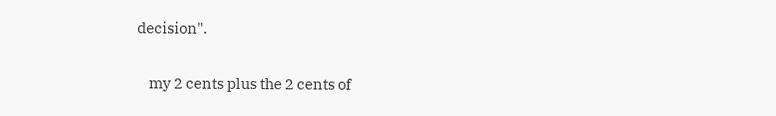decision".

    my 2 cents plus the 2 cents of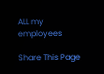ALL my employees

Share This Page